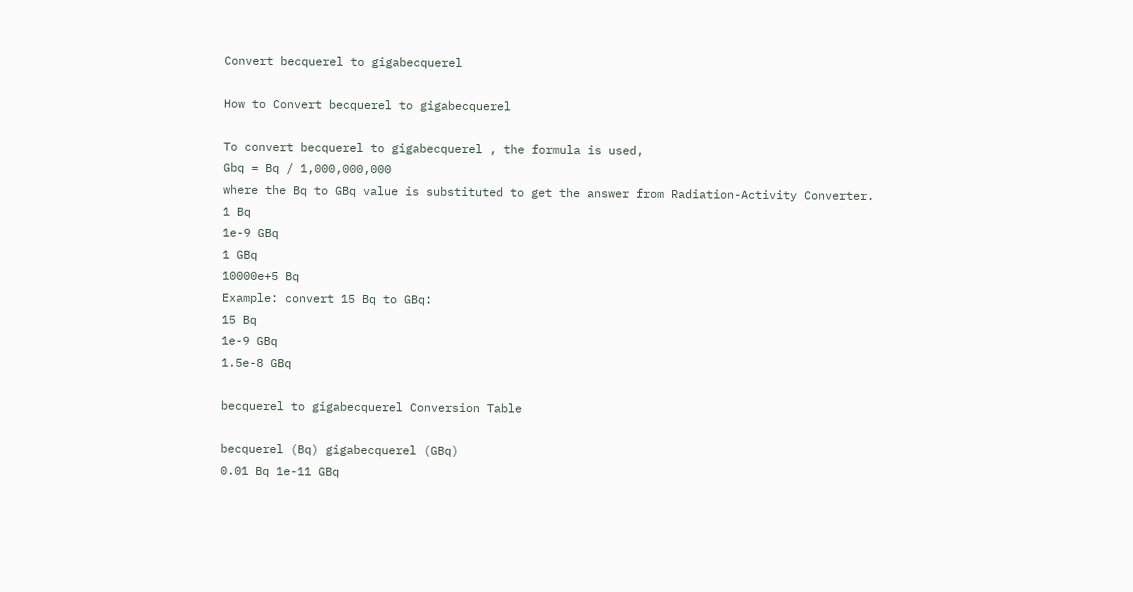Convert becquerel to gigabecquerel

How to Convert becquerel to gigabecquerel

To convert becquerel to gigabecquerel , the formula is used,
Gbq = Bq / 1,000,000,000
where the Bq to GBq value is substituted to get the answer from Radiation-Activity Converter.
1 Bq
1e-9 GBq
1 GBq
10000e+5 Bq
Example: convert 15 Bq to GBq:
15 Bq
1e-9 GBq
1.5e-8 GBq

becquerel to gigabecquerel Conversion Table

becquerel (Bq) gigabecquerel (GBq)
0.01 Bq 1e-11 GBq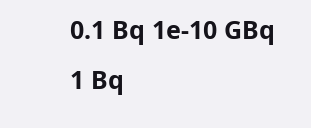0.1 Bq 1e-10 GBq
1 Bq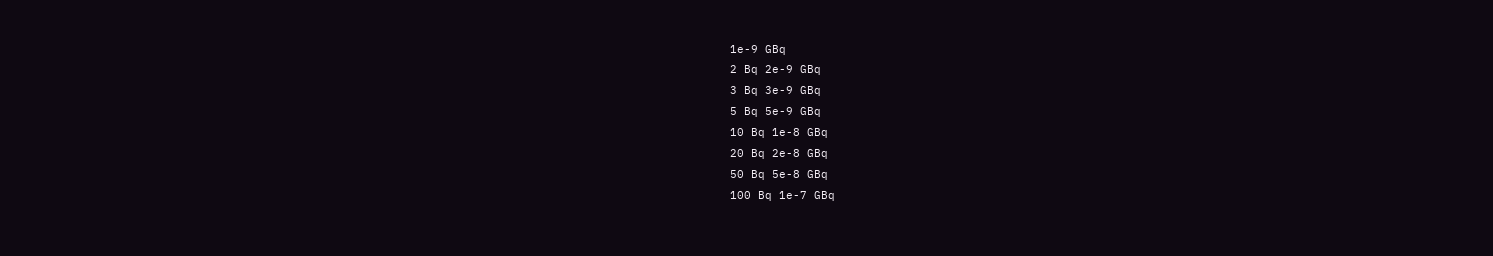1e-9 GBq
2 Bq 2e-9 GBq
3 Bq 3e-9 GBq
5 Bq 5e-9 GBq
10 Bq 1e-8 GBq
20 Bq 2e-8 GBq
50 Bq 5e-8 GBq
100 Bq 1e-7 GBq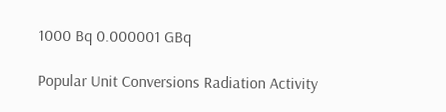1000 Bq 0.000001 GBq

Popular Unit Conversions Radiation Activity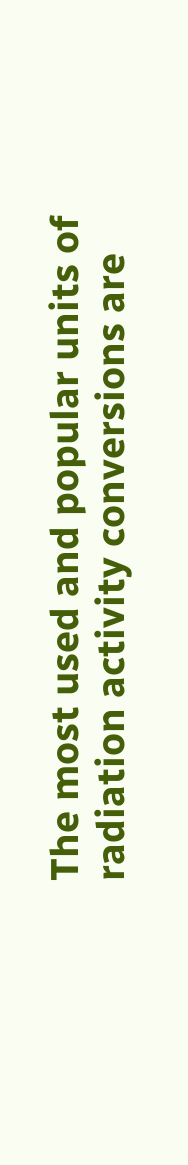The most used and popular units of radiation activity conversions are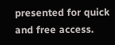presented for quick and free access.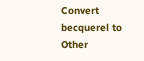Convert becquerel to Other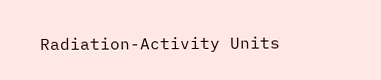Radiation-Activity Units